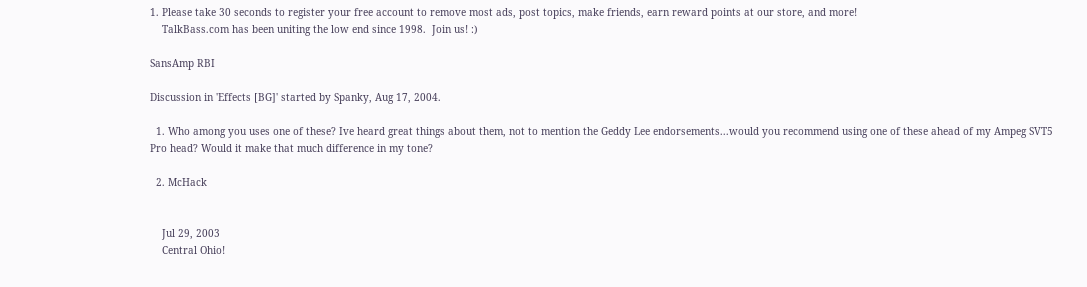1. Please take 30 seconds to register your free account to remove most ads, post topics, make friends, earn reward points at our store, and more!
    TalkBass.com has been uniting the low end since 1998.  Join us! :)

SansAmp RBI

Discussion in 'Effects [BG]' started by Spanky, Aug 17, 2004.

  1. Who among you uses one of these? Ive heard great things about them, not to mention the Geddy Lee endorsements...would you recommend using one of these ahead of my Ampeg SVT5 Pro head? Would it make that much difference in my tone?

  2. McHack


    Jul 29, 2003
    Central Ohio!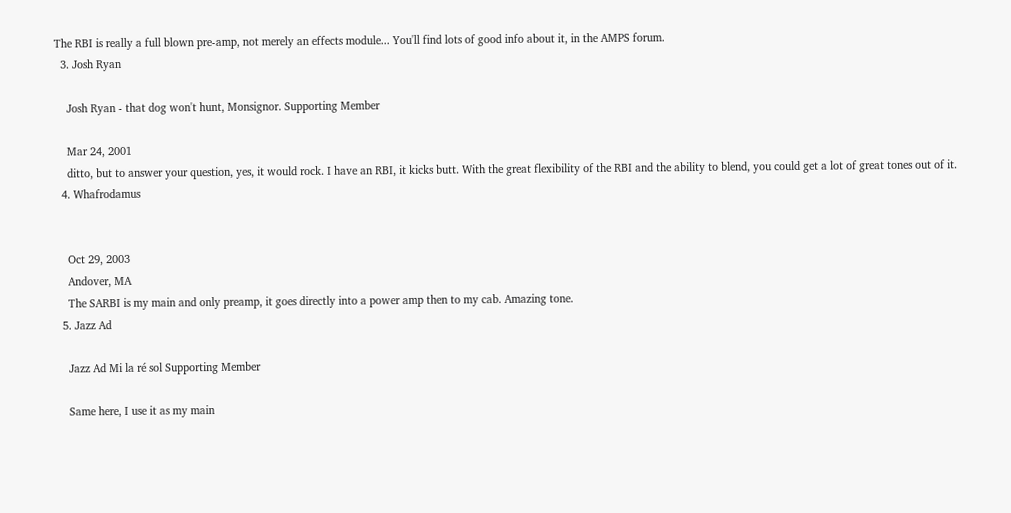The RBI is really a full blown pre-amp, not merely an effects module... You'll find lots of good info about it, in the AMPS forum.
  3. Josh Ryan

    Josh Ryan - that dog won't hunt, Monsignor. Supporting Member

    Mar 24, 2001
    ditto, but to answer your question, yes, it would rock. I have an RBI, it kicks butt. With the great flexibility of the RBI and the ability to blend, you could get a lot of great tones out of it.
  4. Whafrodamus


    Oct 29, 2003
    Andover, MA
    The SARBI is my main and only preamp, it goes directly into a power amp then to my cab. Amazing tone.
  5. Jazz Ad

    Jazz Ad Mi la ré sol Supporting Member

    Same here, I use it as my main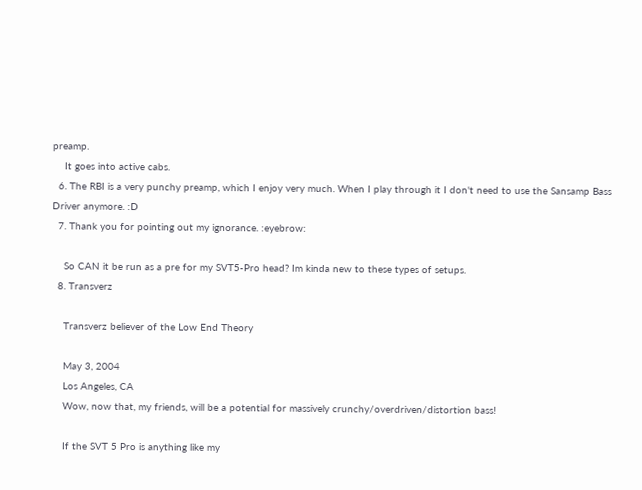preamp.
    It goes into active cabs.
  6. The RBI is a very punchy preamp, which I enjoy very much. When I play through it I don't need to use the Sansamp Bass Driver anymore. :D
  7. Thank you for pointing out my ignorance. :eyebrow:

    So CAN it be run as a pre for my SVT5-Pro head? Im kinda new to these types of setups.
  8. Transverz

    Transverz believer of the Low End Theory

    May 3, 2004
    Los Angeles, CA
    Wow, now that, my friends, will be a potential for massively crunchy/overdriven/distortion bass!

    If the SVT 5 Pro is anything like my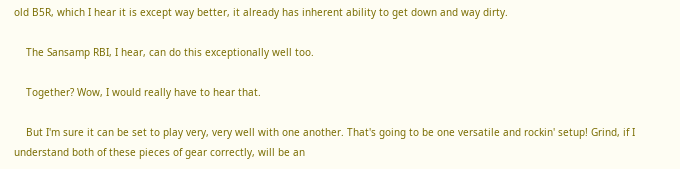old B5R, which I hear it is except way better, it already has inherent ability to get down and way dirty.

    The Sansamp RBI, I hear, can do this exceptionally well too.

    Together? Wow, I would really have to hear that.

    But I'm sure it can be set to play very, very well with one another. That's going to be one versatile and rockin' setup! Grind, if I understand both of these pieces of gear correctly, will be an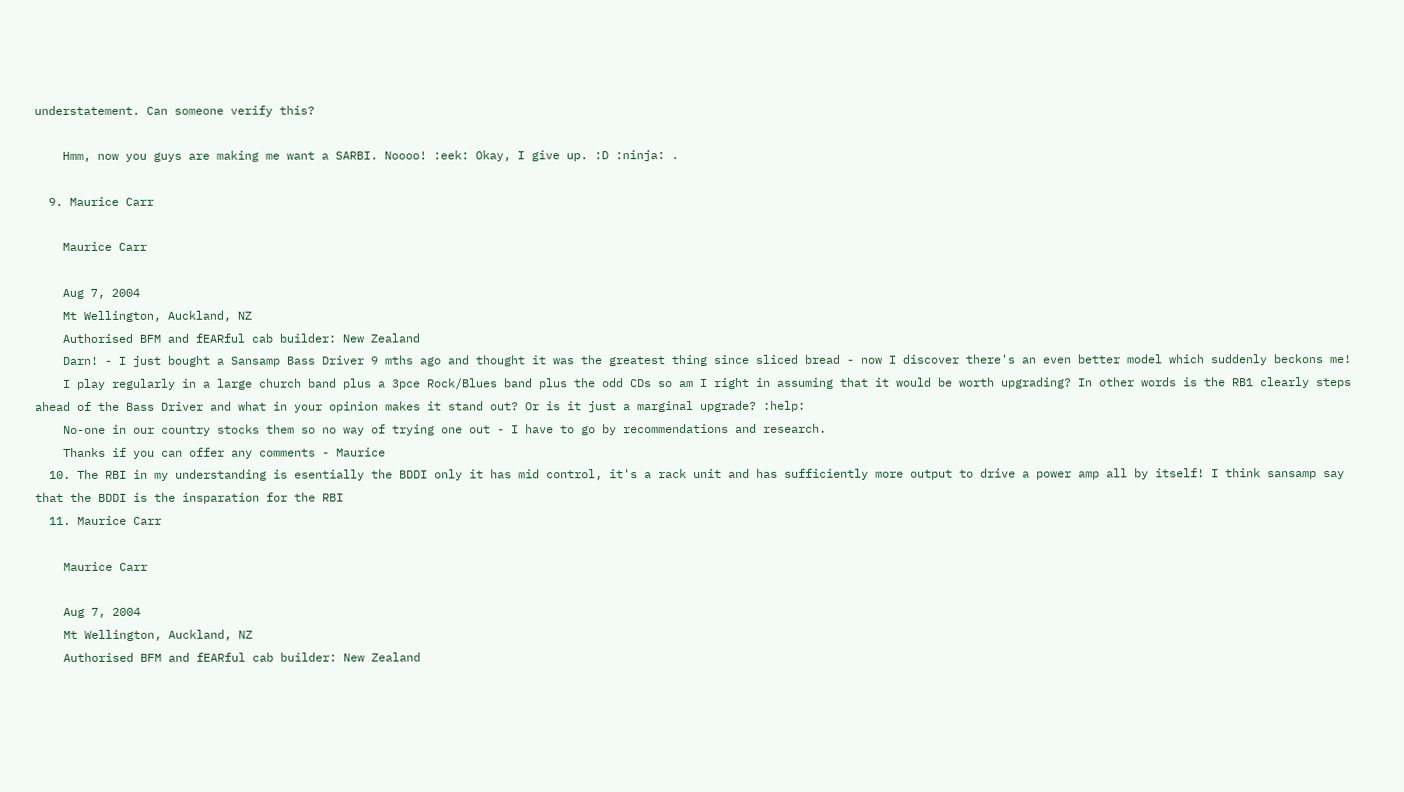understatement. Can someone verify this?

    Hmm, now you guys are making me want a SARBI. Noooo! :eek: Okay, I give up. :D :ninja: .

  9. Maurice Carr

    Maurice Carr

    Aug 7, 2004
    Mt Wellington, Auckland, NZ
    Authorised BFM and fEARful cab builder: New Zealand
    Darn! - I just bought a Sansamp Bass Driver 9 mths ago and thought it was the greatest thing since sliced bread - now I discover there's an even better model which suddenly beckons me!
    I play regularly in a large church band plus a 3pce Rock/Blues band plus the odd CDs so am I right in assuming that it would be worth upgrading? In other words is the RB1 clearly steps ahead of the Bass Driver and what in your opinion makes it stand out? Or is it just a marginal upgrade? :help:
    No-one in our country stocks them so no way of trying one out - I have to go by recommendations and research.
    Thanks if you can offer any comments - Maurice
  10. The RBI in my understanding is esentially the BDDI only it has mid control, it's a rack unit and has sufficiently more output to drive a power amp all by itself! I think sansamp say that the BDDI is the insparation for the RBI
  11. Maurice Carr

    Maurice Carr

    Aug 7, 2004
    Mt Wellington, Auckland, NZ
    Authorised BFM and fEARful cab builder: New Zealand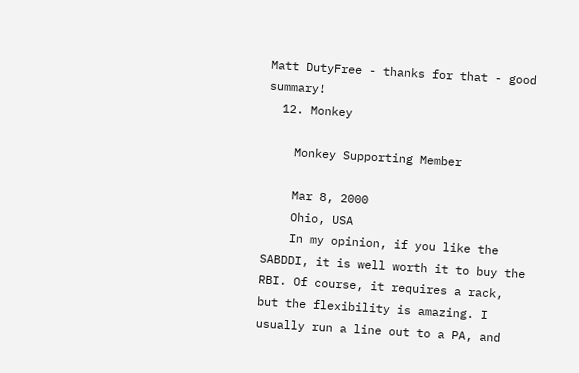Matt DutyFree - thanks for that - good summary!
  12. Monkey

    Monkey Supporting Member

    Mar 8, 2000
    Ohio, USA
    In my opinion, if you like the SABDDI, it is well worth it to buy the RBI. Of course, it requires a rack, but the flexibility is amazing. I usually run a line out to a PA, and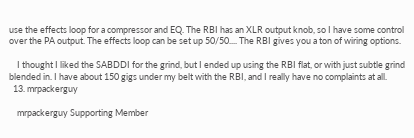use the effects loop for a compressor and EQ. The RBI has an XLR output knob, so I have some control over the PA output. The effects loop can be set up 50/50.... The RBI gives you a ton of wiring options.

    I thought I liked the SABDDI for the grind, but I ended up using the RBI flat, or with just subtle grind blended in. I have about 150 gigs under my belt with the RBI, and I really have no complaints at all.
  13. mrpackerguy

    mrpackerguy Supporting Member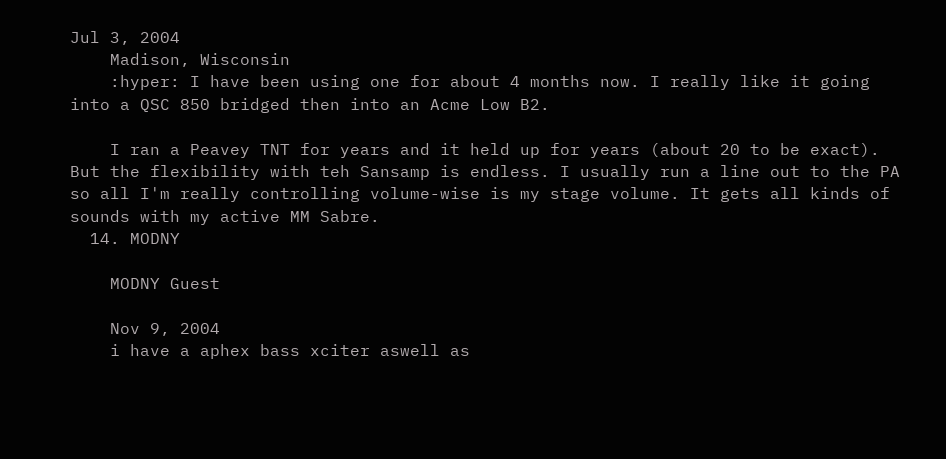Jul 3, 2004
    Madison, Wisconsin
    :hyper: I have been using one for about 4 months now. I really like it going into a QSC 850 bridged then into an Acme Low B2.

    I ran a Peavey TNT for years and it held up for years (about 20 to be exact). But the flexibility with teh Sansamp is endless. I usually run a line out to the PA so all I'm really controlling volume-wise is my stage volume. It gets all kinds of sounds with my active MM Sabre.
  14. MODNY

    MODNY Guest

    Nov 9, 2004
    i have a aphex bass xciter aswell as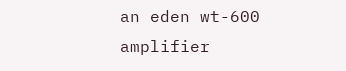an eden wt-600 amplifier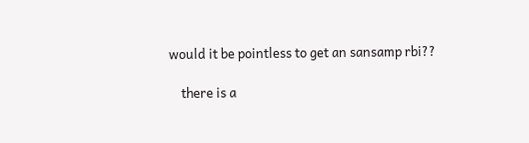would it be pointless to get an sansamp rbi??

    there is a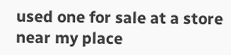used one for sale at a store near my place